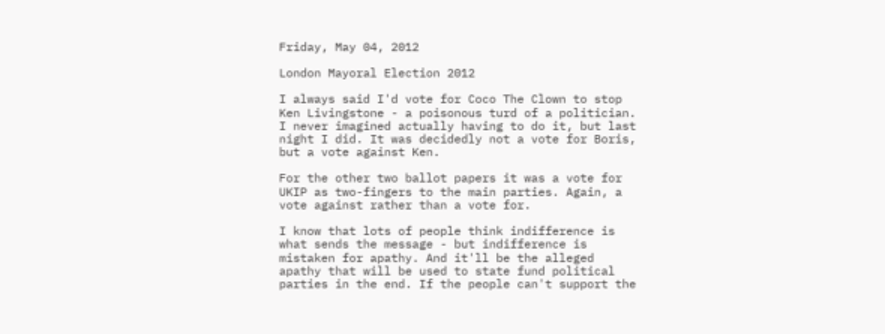Friday, May 04, 2012

London Mayoral Election 2012

I always said I'd vote for Coco The Clown to stop Ken Livingstone - a poisonous turd of a politician. I never imagined actually having to do it, but last night I did. It was decidedly not a vote for Boris, but a vote against Ken.

For the other two ballot papers it was a vote for UKIP as two-fingers to the main parties. Again, a vote against rather than a vote for.

I know that lots of people think indifference is what sends the message - but indifference is mistaken for apathy. And it'll be the alleged apathy that will be used to state fund political parties in the end. If the people can't support the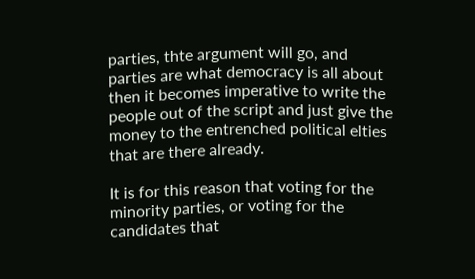parties, thte argument will go, and parties are what democracy is all about then it becomes imperative to write the people out of the script and just give the money to the entrenched political elties that are there already.

It is for this reason that voting for the minority parties, or voting for the candidates that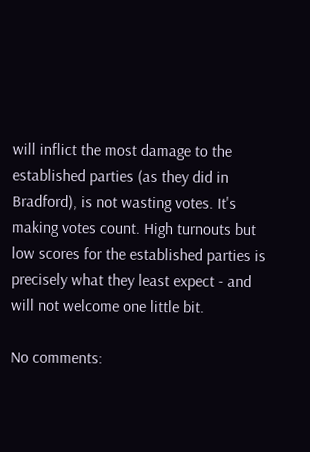will inflict the most damage to the established parties (as they did in Bradford), is not wasting votes. It's making votes count. High turnouts but low scores for the established parties is precisely what they least expect - and will not welcome one little bit.

No comments: